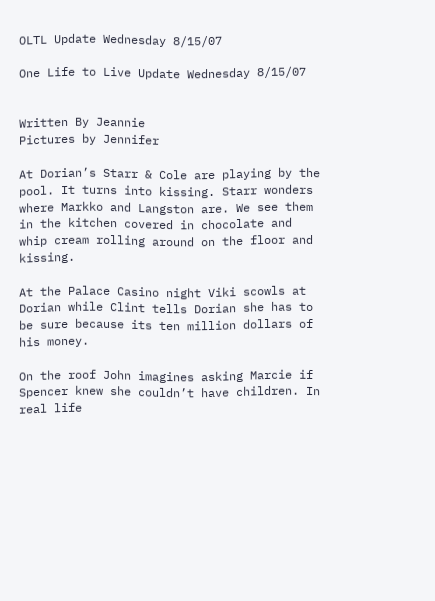OLTL Update Wednesday 8/15/07

One Life to Live Update Wednesday 8/15/07


Written By Jeannie
Pictures by Jennifer

At Dorian’s Starr & Cole are playing by the pool. It turns into kissing. Starr wonders where Markko and Langston are. We see them in the kitchen covered in chocolate and whip cream rolling around on the floor and kissing.

At the Palace Casino night Viki scowls at Dorian while Clint tells Dorian she has to be sure because its ten million dollars of his money.

On the roof John imagines asking Marcie if Spencer knew she couldn’t have children. In real life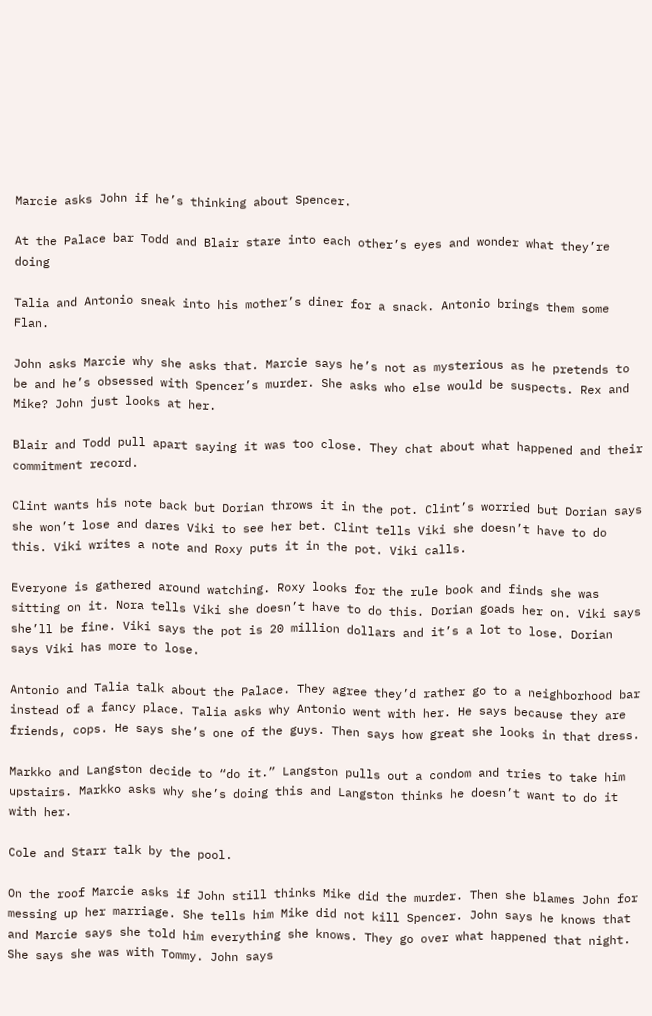Marcie asks John if he’s thinking about Spencer.

At the Palace bar Todd and Blair stare into each other’s eyes and wonder what they’re doing

Talia and Antonio sneak into his mother’s diner for a snack. Antonio brings them some Flan.

John asks Marcie why she asks that. Marcie says he’s not as mysterious as he pretends to be and he’s obsessed with Spencer’s murder. She asks who else would be suspects. Rex and Mike? John just looks at her.

Blair and Todd pull apart saying it was too close. They chat about what happened and their commitment record.

Clint wants his note back but Dorian throws it in the pot. Clint’s worried but Dorian says she won’t lose and dares Viki to see her bet. Clint tells Viki she doesn’t have to do this. Viki writes a note and Roxy puts it in the pot. Viki calls.

Everyone is gathered around watching. Roxy looks for the rule book and finds she was sitting on it. Nora tells Viki she doesn’t have to do this. Dorian goads her on. Viki says she’ll be fine. Viki says the pot is 20 million dollars and it’s a lot to lose. Dorian says Viki has more to lose.

Antonio and Talia talk about the Palace. They agree they’d rather go to a neighborhood bar instead of a fancy place. Talia asks why Antonio went with her. He says because they are friends, cops. He says she’s one of the guys. Then says how great she looks in that dress.

Markko and Langston decide to “do it.” Langston pulls out a condom and tries to take him upstairs. Markko asks why she’s doing this and Langston thinks he doesn’t want to do it with her.

Cole and Starr talk by the pool.

On the roof Marcie asks if John still thinks Mike did the murder. Then she blames John for messing up her marriage. She tells him Mike did not kill Spencer. John says he knows that and Marcie says she told him everything she knows. They go over what happened that night. She says she was with Tommy. John says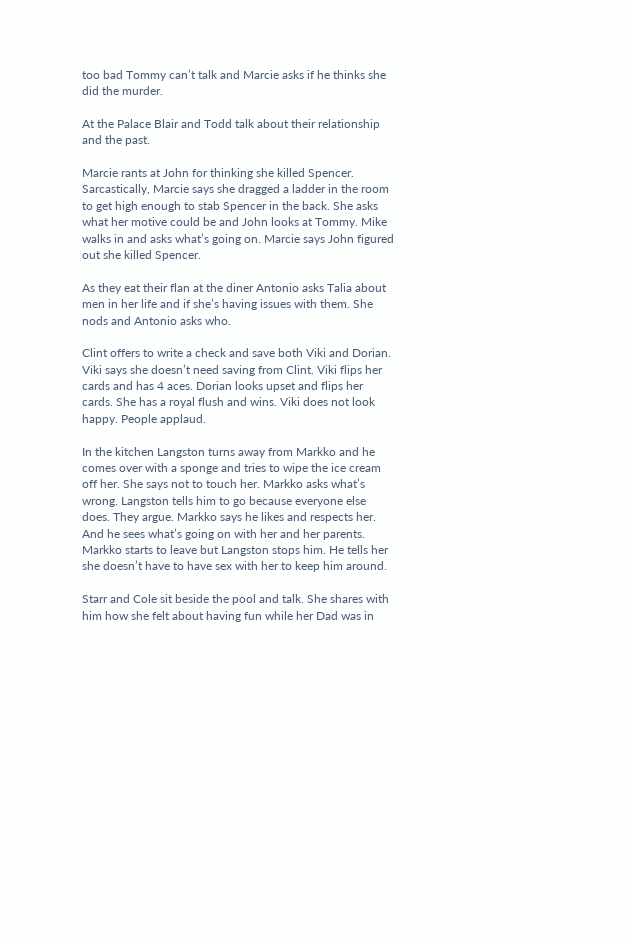too bad Tommy can’t talk and Marcie asks if he thinks she did the murder.

At the Palace Blair and Todd talk about their relationship and the past.

Marcie rants at John for thinking she killed Spencer. Sarcastically, Marcie says she dragged a ladder in the room to get high enough to stab Spencer in the back. She asks what her motive could be and John looks at Tommy. Mike walks in and asks what’s going on. Marcie says John figured out she killed Spencer.

As they eat their flan at the diner Antonio asks Talia about men in her life and if she’s having issues with them. She nods and Antonio asks who.

Clint offers to write a check and save both Viki and Dorian. Viki says she doesn’t need saving from Clint. Viki flips her cards and has 4 aces. Dorian looks upset and flips her cards. She has a royal flush and wins. Viki does not look happy. People applaud.

In the kitchen Langston turns away from Markko and he comes over with a sponge and tries to wipe the ice cream off her. She says not to touch her. Markko asks what’s wrong. Langston tells him to go because everyone else does. They argue. Markko says he likes and respects her. And he sees what’s going on with her and her parents. Markko starts to leave but Langston stops him. He tells her she doesn’t have to have sex with her to keep him around.

Starr and Cole sit beside the pool and talk. She shares with him how she felt about having fun while her Dad was in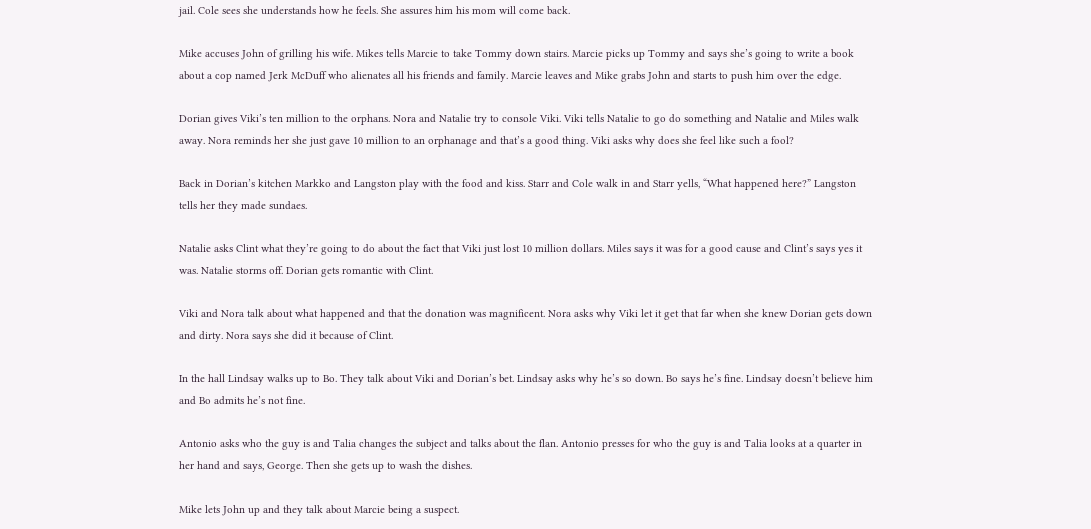jail. Cole sees she understands how he feels. She assures him his mom will come back.

Mike accuses John of grilling his wife. Mikes tells Marcie to take Tommy down stairs. Marcie picks up Tommy and says she’s going to write a book about a cop named Jerk McDuff who alienates all his friends and family. Marcie leaves and Mike grabs John and starts to push him over the edge.

Dorian gives Viki’s ten million to the orphans. Nora and Natalie try to console Viki. Viki tells Natalie to go do something and Natalie and Miles walk away. Nora reminds her she just gave 10 million to an orphanage and that’s a good thing. Viki asks why does she feel like such a fool?

Back in Dorian’s kitchen Markko and Langston play with the food and kiss. Starr and Cole walk in and Starr yells, “What happened here?” Langston tells her they made sundaes.

Natalie asks Clint what they’re going to do about the fact that Viki just lost 10 million dollars. Miles says it was for a good cause and Clint’s says yes it was. Natalie storms off. Dorian gets romantic with Clint.

Viki and Nora talk about what happened and that the donation was magnificent. Nora asks why Viki let it get that far when she knew Dorian gets down and dirty. Nora says she did it because of Clint.

In the hall Lindsay walks up to Bo. They talk about Viki and Dorian’s bet. Lindsay asks why he’s so down. Bo says he’s fine. Lindsay doesn’t believe him and Bo admits he’s not fine.

Antonio asks who the guy is and Talia changes the subject and talks about the flan. Antonio presses for who the guy is and Talia looks at a quarter in her hand and says, George. Then she gets up to wash the dishes.

Mike lets John up and they talk about Marcie being a suspect.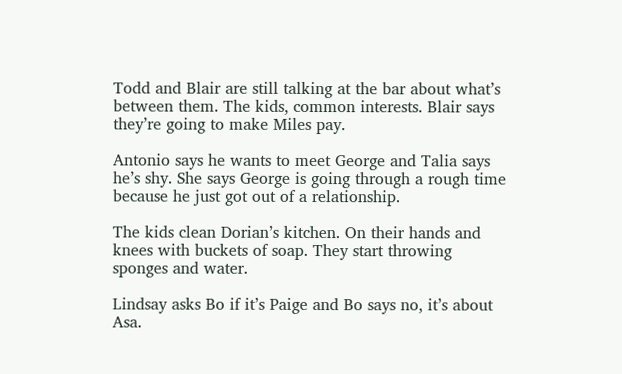Todd and Blair are still talking at the bar about what’s between them. The kids, common interests. Blair says they’re going to make Miles pay.

Antonio says he wants to meet George and Talia says he’s shy. She says George is going through a rough time because he just got out of a relationship.

The kids clean Dorian’s kitchen. On their hands and knees with buckets of soap. They start throwing sponges and water.

Lindsay asks Bo if it’s Paige and Bo says no, it’s about Asa.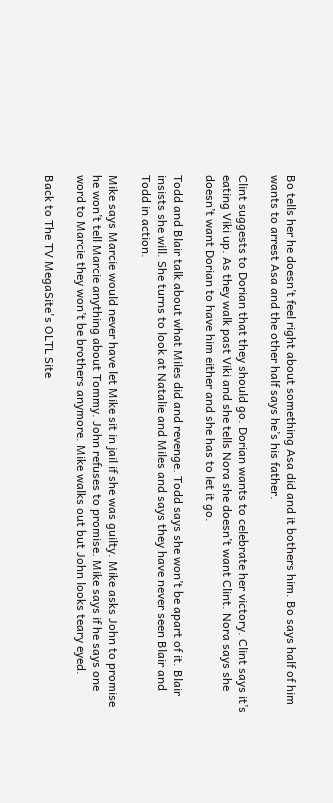Bo tells her he doesn’t feel right about something Asa did and it bothers him. Bo says half of him wants to arrest Asa and the other half says he’s his father.

Clint suggests to Dorian that they should go. Dorian wants to celebrate her victory. Clint says it’s eating Viki up. As they walk past Viki and she tells Nora she doesn’t want Clint. Nora says she doesn’t want Dorian to have him either and she has to let it go.

Todd and Blair talk about what Miles did and revenge. Todd says she won’t be apart of it. Blair insists she will. She turns to look at Natalie and Miles and says they have never seen Blair and Todd in action.

Mike says Marcie would never have let Mike sit in jail if she was guilty. Mike asks John to promise he won’t tell Marcie anything about Tommy. John refuses to promise. Mike says if he says one word to Marcie they won’t be brothers anymore. Mike walks out but John looks teary eyed.

Back to The TV MegaSite's OLTL Site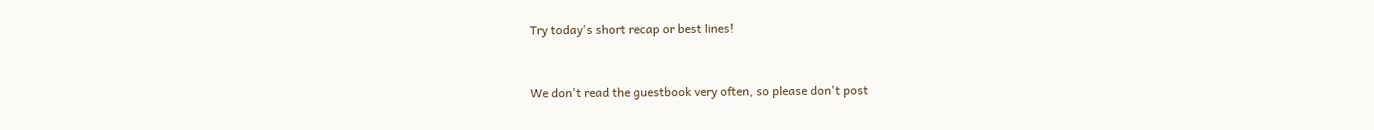Try today's short recap or best lines!


We don't read the guestbook very often, so please don't post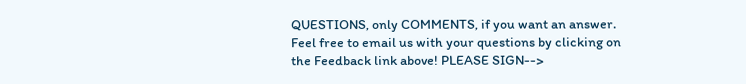QUESTIONS, only COMMENTS, if you want an answer. Feel free to email us with your questions by clicking on the Feedback link above! PLEASE SIGN-->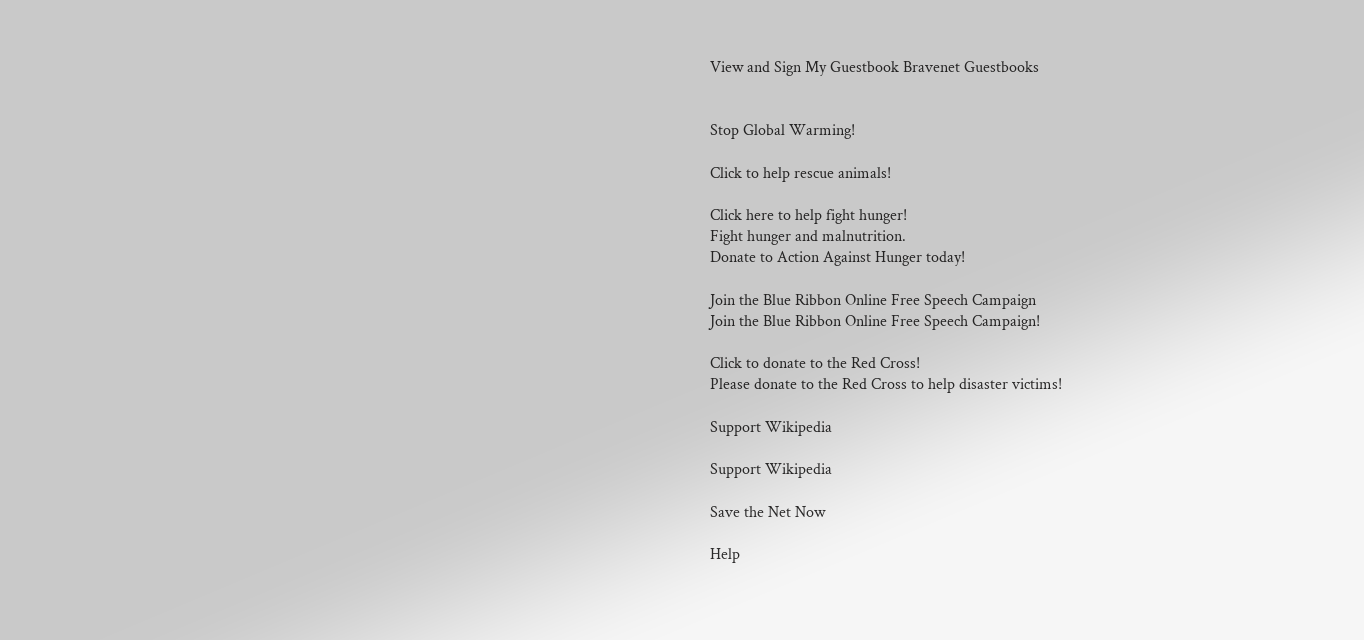View and Sign My Guestbook Bravenet Guestbooks


Stop Global Warming!

Click to help rescue animals!

Click here to help fight hunger!
Fight hunger and malnutrition.
Donate to Action Against Hunger today!

Join the Blue Ribbon Online Free Speech Campaign
Join the Blue Ribbon Online Free Speech Campaign!

Click to donate to the Red Cross!
Please donate to the Red Cross to help disaster victims!

Support Wikipedia

Support Wikipedia

Save the Net Now

Help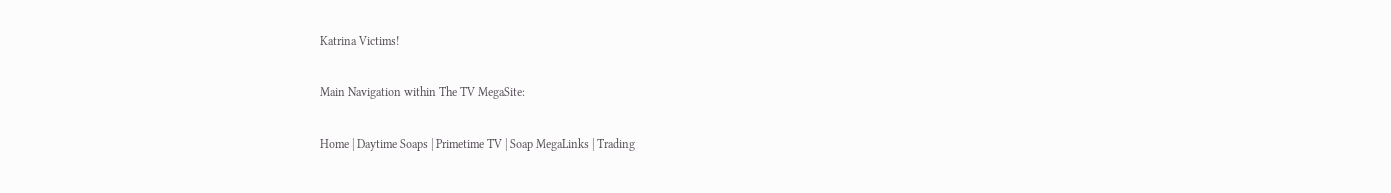Katrina Victims!

Main Navigation within The TV MegaSite:

Home | Daytime Soaps | Primetime TV | Soap MegaLinks | Trading